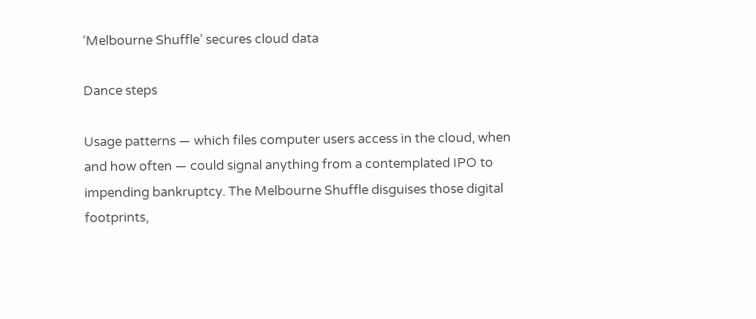‘Melbourne Shuffle’ secures cloud data

Dance steps

Usage patterns — which files computer users access in the cloud, when and how often — could signal anything from a contemplated IPO to impending bankruptcy. The Melbourne Shuffle disguises those digital footprints,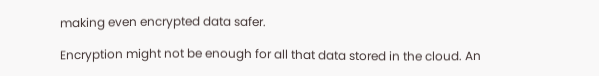making even encrypted data safer.

Encryption might not be enough for all that data stored in the cloud. An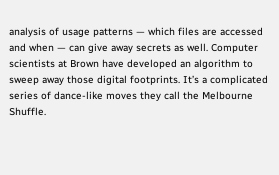analysis of usage patterns — which files are accessed and when — can give away secrets as well. Computer scientists at Brown have developed an algorithm to sweep away those digital footprints. It’s a complicated series of dance-like moves they call the Melbourne Shuffle.